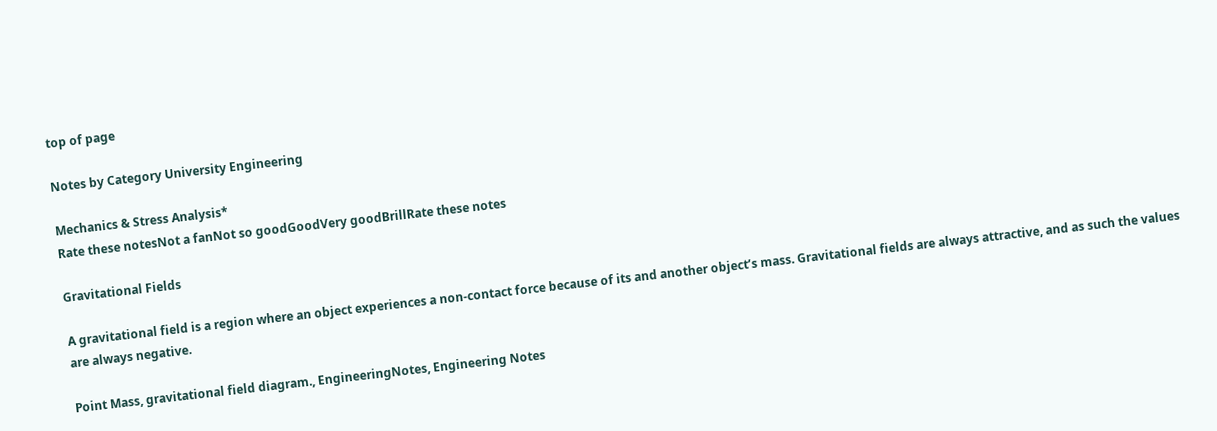top of page

Notes by Category University Engineering

Mechanics & Stress Analysis*
Rate these notesNot a fanNot so goodGoodVery goodBrillRate these notes

Gravitational Fields

A gravitational field is a region where an object experiences a non-contact force because of its and another object’s mass. Gravitational fields are always attractive, and as such the values are always negative.

Point Mass, gravitational field diagram., EngineeringNotes, Engineering Notes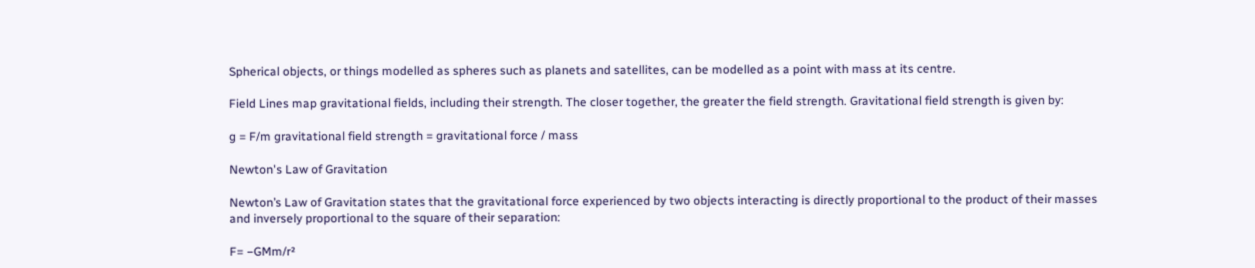Spherical objects, or things modelled as spheres such as planets and satellites, can be modelled as a point with mass at its centre.

Field Lines map gravitational fields, including their strength. The closer together, the greater the field strength. Gravitational field strength is given by:

g = F/m gravitational field strength = gravitational force / mass

Newton's Law of Gravitation

Newton’s Law of Gravitation states that the gravitational force experienced by two objects interacting is directly proportional to the product of their masses and inversely proportional to the square of their separation:

F= −GMm/r²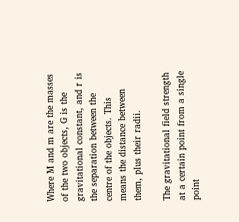Where M and m are the masses of the two objects, G is the gravitational constant, and r is the separation between the centre of the objects. This means the distance between them, plus their radii.

The gravitational field strength at a certain point from a single point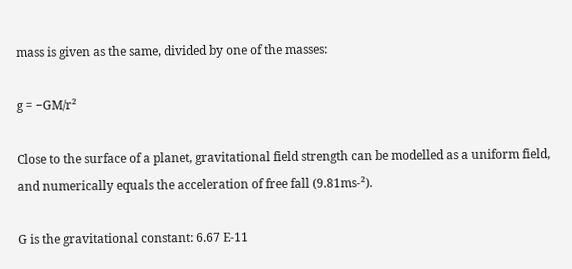mass is given as the same, divided by one of the masses:

g = −GM/r²

Close to the surface of a planet, gravitational field strength can be modelled as a uniform field, and numerically equals the acceleration of free fall (9.81ms-²).

G is the gravitational constant: 6.67 E-11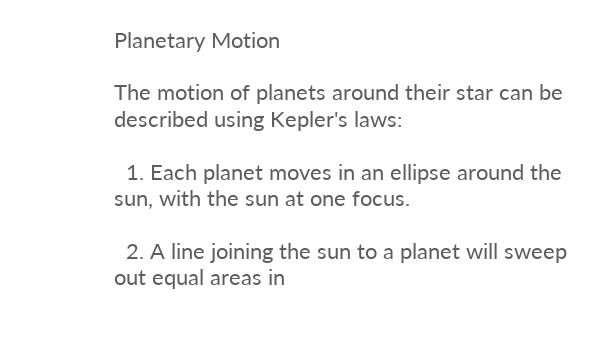Planetary Motion

The motion of planets around their star can be described using Kepler's laws:

  1. Each planet moves in an ellipse around the sun, with the sun at one focus.

  2. A line joining the sun to a planet will sweep out equal areas in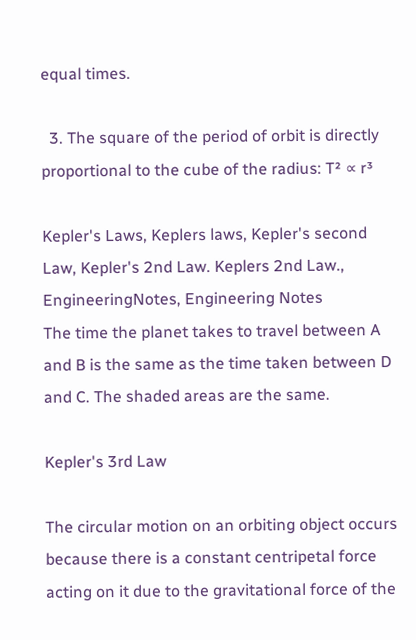equal times.

  3. The square of the period of orbit is directly proportional to the cube of the radius: T² ∝ r³

Kepler's Laws, Keplers laws, Kepler's second Law, Kepler's 2nd Law. Keplers 2nd Law., EngineeringNotes, Engineering Notes
The time the planet takes to travel between A and B is the same as the time taken between D and C. The shaded areas are the same.

Kepler's 3rd Law

The circular motion on an orbiting object occurs because there is a constant centripetal force acting on it due to the gravitational force of the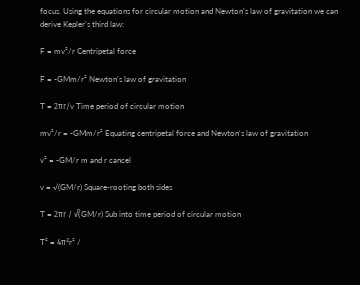focus. Using the equations for circular motion and Newton's law of gravitation we can derive Kepler's third law:

F = mv²/r Centripetal force

F = -GMm/r² Newton's law of gravitation

T = 2πr/v Time period of circular motion

mv²/r = -GMm/r² Equating centripetal force and Newton's law of gravitation

v² = -GM/r m and r cancel

v = √(GM/r) Square-rooting both sides

T = 2πr / √(GM/r) Sub into time period of circular motion

T² = 4π²r² /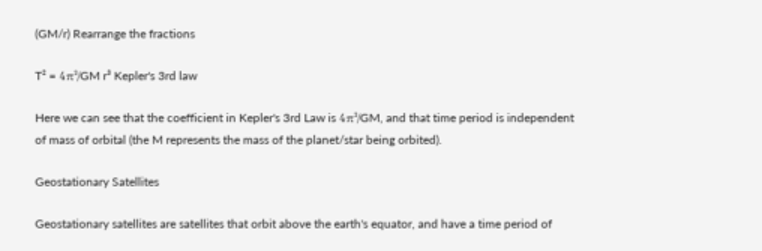(GM/r) Rearrange the fractions

T² = 4π²/GM r³ Kepler's 3rd law

Here we can see that the coefficient in Kepler's 3rd Law is 4π²/GM, and that time period is independent of mass of orbital (the M represents the mass of the planet/star being orbited).

Geostationary Satellites

Geostationary satellites are satellites that orbit above the earth's equator, and have a time period of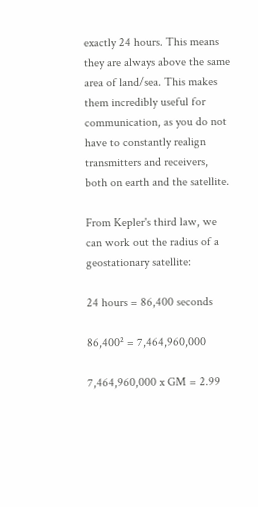exactly 24 hours. This means they are always above the same area of land/sea. This makes them incredibly useful for communication, as you do not have to constantly realign transmitters and receivers, both on earth and the satellite.

From Kepler's third law, we can work out the radius of a geostationary satellite:

24 hours = 86,400 seconds

86,400² = 7,464,960,000

7,464,960,000 x GM = 2.99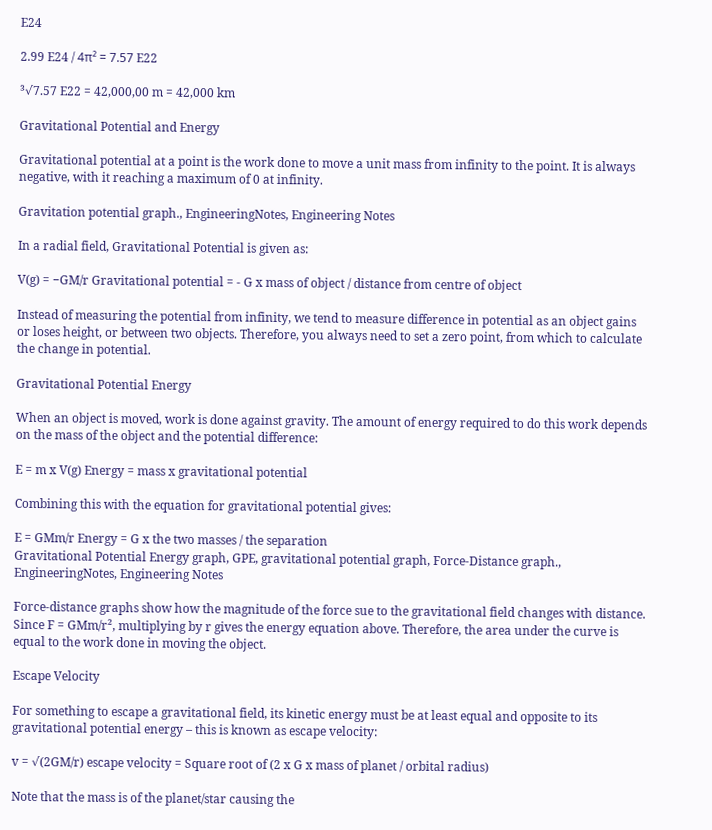E24

2.99 E24 / 4π² = 7.57 E22

³√7.57 E22 = 42,000,00 m = 42,000 km

Gravitational Potential and Energy

Gravitational potential at a point is the work done to move a unit mass from infinity to the point. It is always negative, with it reaching a maximum of 0 at infinity.

Gravitation potential graph., EngineeringNotes, Engineering Notes

In a radial field, Gravitational Potential is given as:

V(g) = −GM/r Gravitational potential = - G x mass of object / distance from centre of object

Instead of measuring the potential from infinity, we tend to measure difference in potential as an object gains or loses height, or between two objects. Therefore, you always need to set a zero point, from which to calculate the change in potential.

Gravitational Potential Energy

When an object is moved, work is done against gravity. The amount of energy required to do this work depends on the mass of the object and the potential difference:

E = m x V(g) Energy = mass x gravitational potential

Combining this with the equation for gravitational potential gives:

E = GMm/r Energy = G x the two masses / the separation
Gravitational Potential Energy graph, GPE, gravitational potential graph, Force-Distance graph., EngineeringNotes, Engineering Notes

Force-distance graphs show how the magnitude of the force sue to the gravitational field changes with distance. Since F = GMm/r², multiplying by r gives the energy equation above. Therefore, the area under the curve is equal to the work done in moving the object.

Escape Velocity

For something to escape a gravitational field, its kinetic energy must be at least equal and opposite to its gravitational potential energy – this is known as escape velocity:

v = √(2GM/r) escape velocity = Square root of (2 x G x mass of planet / orbital radius)

Note that the mass is of the planet/star causing the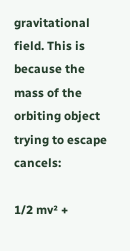gravitational field. This is because the mass of the orbiting object trying to escape cancels:

1/2 mv² +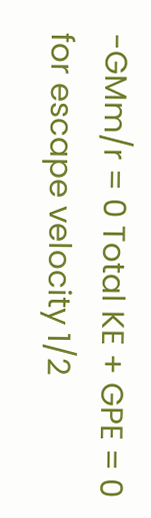-GMm/r = 0 Total KE + GPE = 0 for escape velocity 1/2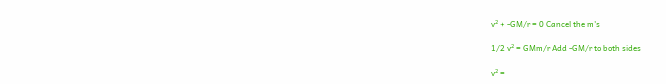v² + -GM/r = 0 Cancel the m's

1/2 v² = GMm/r Add -GM/r to both sides

v² =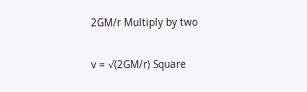2GM/r Multiply by two

v = √(2GM/r) Square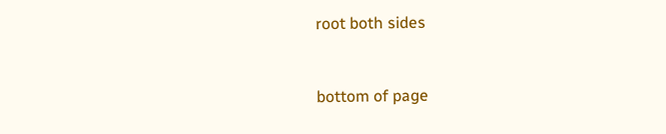root both sides


bottom of page